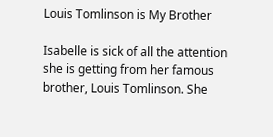Louis Tomlinson is My Brother

Isabelle is sick of all the attention she is getting from her famous brother, Louis Tomlinson. She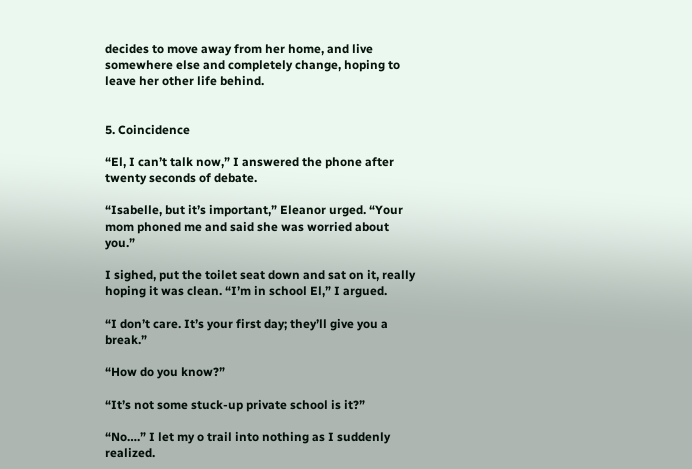decides to move away from her home, and live somewhere else and completely change, hoping to leave her other life behind.


5. Coincidence

“El, I can’t talk now,” I answered the phone after twenty seconds of debate.

“Isabelle, but it’s important,” Eleanor urged. “Your mom phoned me and said she was worried about you.”

I sighed, put the toilet seat down and sat on it, really hoping it was clean. “I’m in school El,” I argued.

“I don’t care. It’s your first day; they’ll give you a break.”

“How do you know?”

“It’s not some stuck-up private school is it?”

“No….” I let my o trail into nothing as I suddenly realized.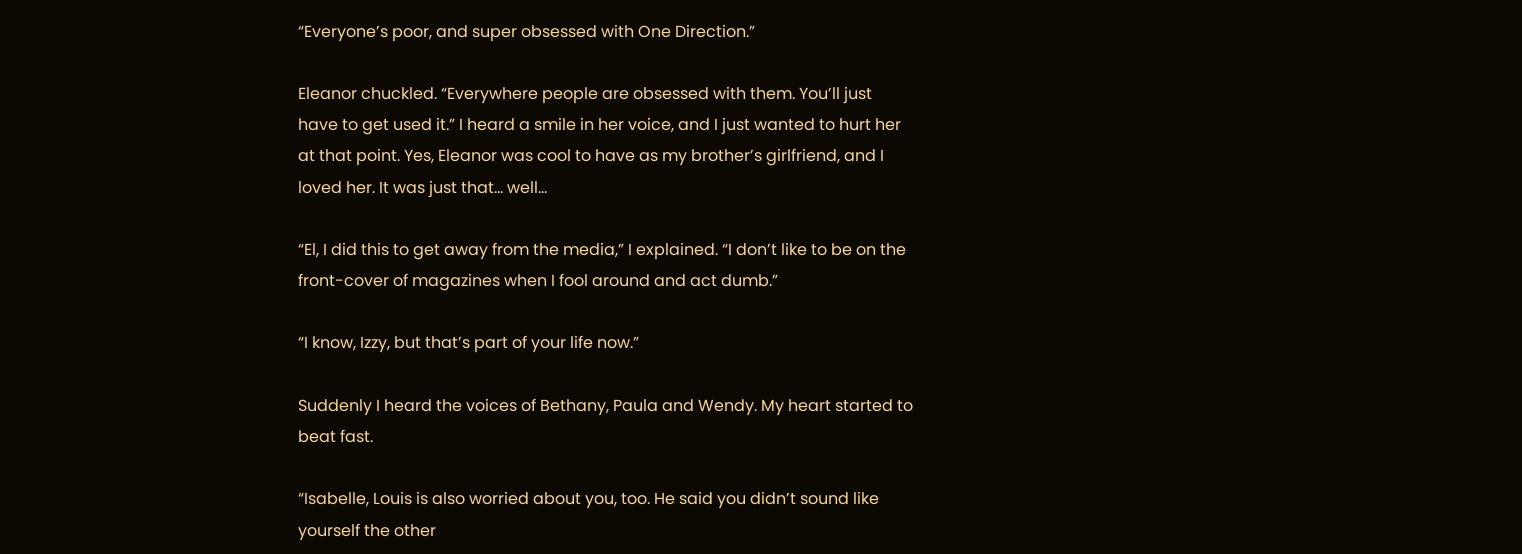“Everyone’s poor, and super obsessed with One Direction.”

Eleanor chuckled. “Everywhere people are obsessed with them. You’ll just have to get used it.” I heard a smile in her voice, and I just wanted to hurt her at that point. Yes, Eleanor was cool to have as my brother’s girlfriend, and I loved her. It was just that… well…

“El, I did this to get away from the media,” I explained. “I don’t like to be on the front-cover of magazines when I fool around and act dumb.”

“I know, Izzy, but that’s part of your life now.”

Suddenly I heard the voices of Bethany, Paula and Wendy. My heart started to beat fast.

“Isabelle, Louis is also worried about you, too. He said you didn’t sound like yourself the other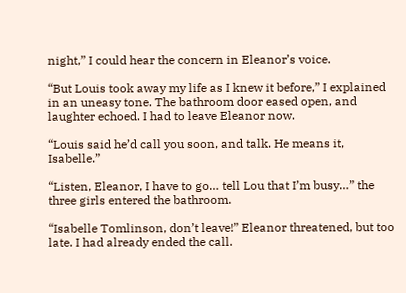night,” I could hear the concern in Eleanor’s voice.

“But Louis took away my life as I knew it before,” I explained in an uneasy tone. The bathroom door eased open, and laughter echoed. I had to leave Eleanor now.

“Louis said he’d call you soon, and talk. He means it, Isabelle.”

“Listen, Eleanor, I have to go… tell Lou that I’m busy…” the three girls entered the bathroom.

“Isabelle Tomlinson, don’t leave!” Eleanor threatened, but too late. I had already ended the call.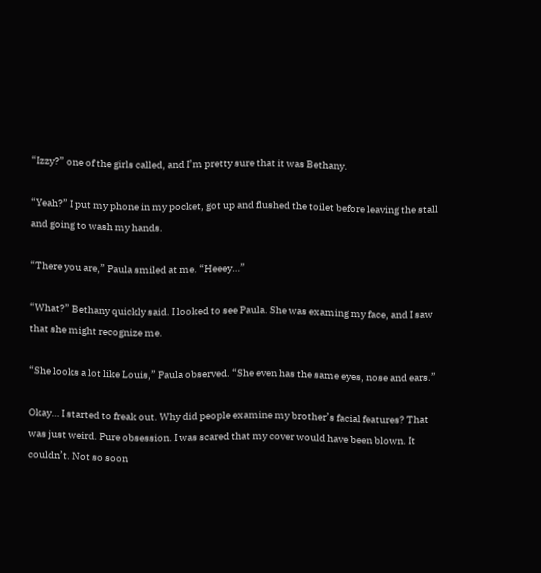“Izzy?” one of the girls called, and I’m pretty sure that it was Bethany.

“Yeah?” I put my phone in my pocket, got up and flushed the toilet before leaving the stall and going to wash my hands.

“There you are,” Paula smiled at me. “Heeey…”

“What?” Bethany quickly said. I looked to see Paula. She was examing my face, and I saw that she might recognize me.

“She looks a lot like Louis,” Paula observed. “She even has the same eyes, nose and ears.”

Okay… I started to freak out. Why did people examine my brother’s facial features? That was just weird. Pure obsession. I was scared that my cover would have been blown. It couldn’t. Not so soon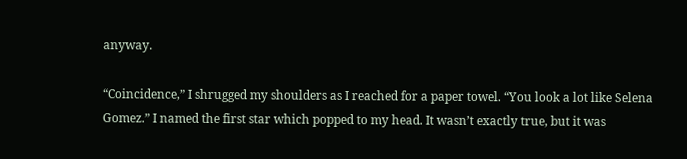anyway.

“Coincidence,” I shrugged my shoulders as I reached for a paper towel. “You look a lot like Selena Gomez.” I named the first star which popped to my head. It wasn’t exactly true, but it was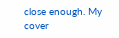close enough. My cover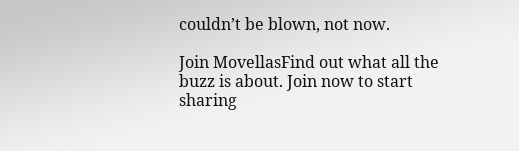couldn’t be blown, not now.

Join MovellasFind out what all the buzz is about. Join now to start sharing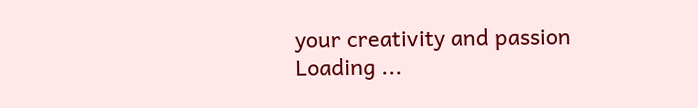your creativity and passion
Loading ...